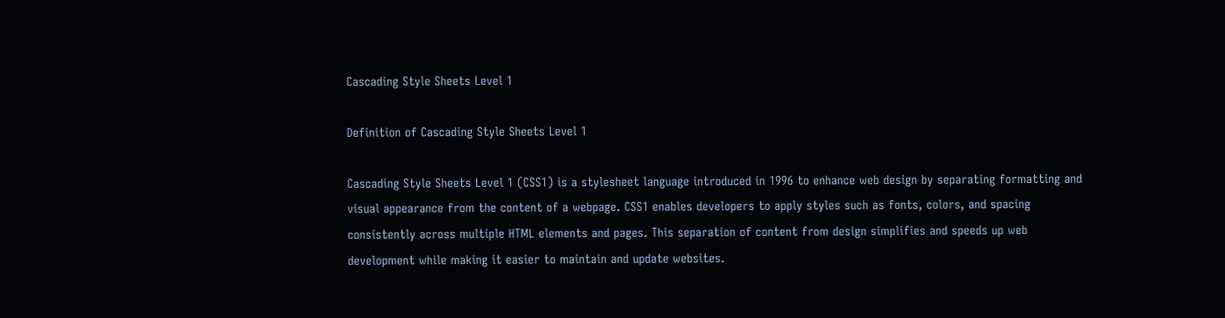Cascading Style Sheets Level 1

Definition of Cascading Style Sheets Level 1

Cascading Style Sheets Level 1 (CSS1) is a stylesheet language introduced in 1996 to enhance web design by separating formatting and visual appearance from the content of a webpage. CSS1 enables developers to apply styles such as fonts, colors, and spacing consistently across multiple HTML elements and pages. This separation of content from design simplifies and speeds up web development while making it easier to maintain and update websites.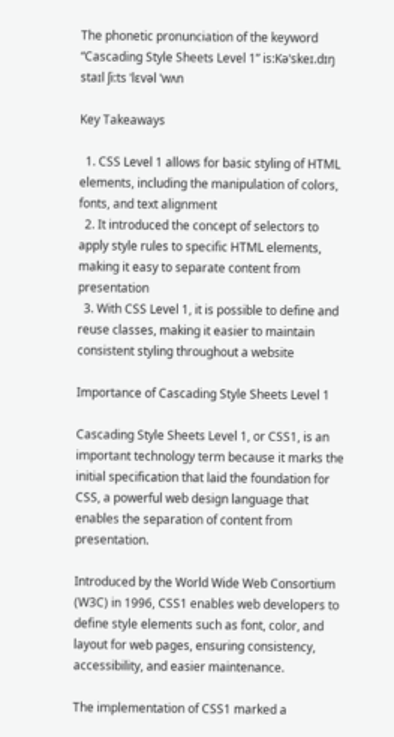The phonetic pronunciation of the keyword “Cascading Style Sheets Level 1” is:Kəˈskeɪ.dɪŋ staɪl ʃi:ts ˈlɛvəl ˈwʌn

Key Takeaways

  1. CSS Level 1 allows for basic styling of HTML elements, including the manipulation of colors, fonts, and text alignment
  2. It introduced the concept of selectors to apply style rules to specific HTML elements, making it easy to separate content from presentation
  3. With CSS Level 1, it is possible to define and reuse classes, making it easier to maintain consistent styling throughout a website

Importance of Cascading Style Sheets Level 1

Cascading Style Sheets Level 1, or CSS1, is an important technology term because it marks the initial specification that laid the foundation for CSS, a powerful web design language that enables the separation of content from presentation.

Introduced by the World Wide Web Consortium (W3C) in 1996, CSS1 enables web developers to define style elements such as font, color, and layout for web pages, ensuring consistency, accessibility, and easier maintenance.

The implementation of CSS1 marked a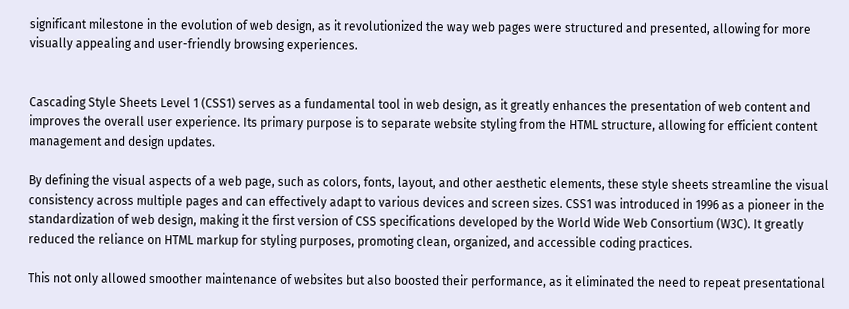significant milestone in the evolution of web design, as it revolutionized the way web pages were structured and presented, allowing for more visually appealing and user-friendly browsing experiences.


Cascading Style Sheets Level 1 (CSS1) serves as a fundamental tool in web design, as it greatly enhances the presentation of web content and improves the overall user experience. Its primary purpose is to separate website styling from the HTML structure, allowing for efficient content management and design updates.

By defining the visual aspects of a web page, such as colors, fonts, layout, and other aesthetic elements, these style sheets streamline the visual consistency across multiple pages and can effectively adapt to various devices and screen sizes. CSS1 was introduced in 1996 as a pioneer in the standardization of web design, making it the first version of CSS specifications developed by the World Wide Web Consortium (W3C). It greatly reduced the reliance on HTML markup for styling purposes, promoting clean, organized, and accessible coding practices.

This not only allowed smoother maintenance of websites but also boosted their performance, as it eliminated the need to repeat presentational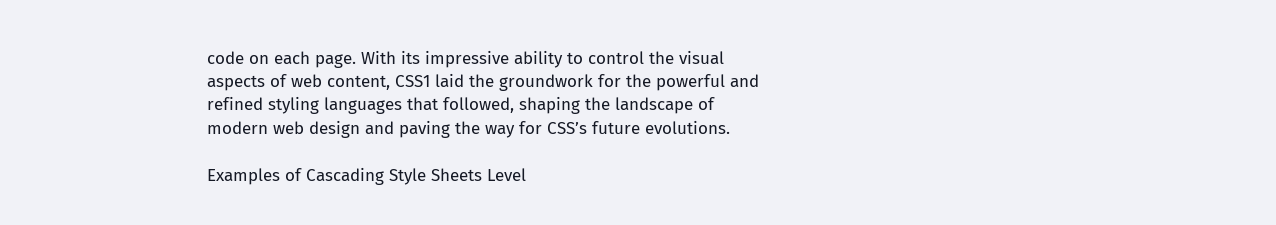code on each page. With its impressive ability to control the visual aspects of web content, CSS1 laid the groundwork for the powerful and refined styling languages that followed, shaping the landscape of modern web design and paving the way for CSS’s future evolutions.

Examples of Cascading Style Sheets Level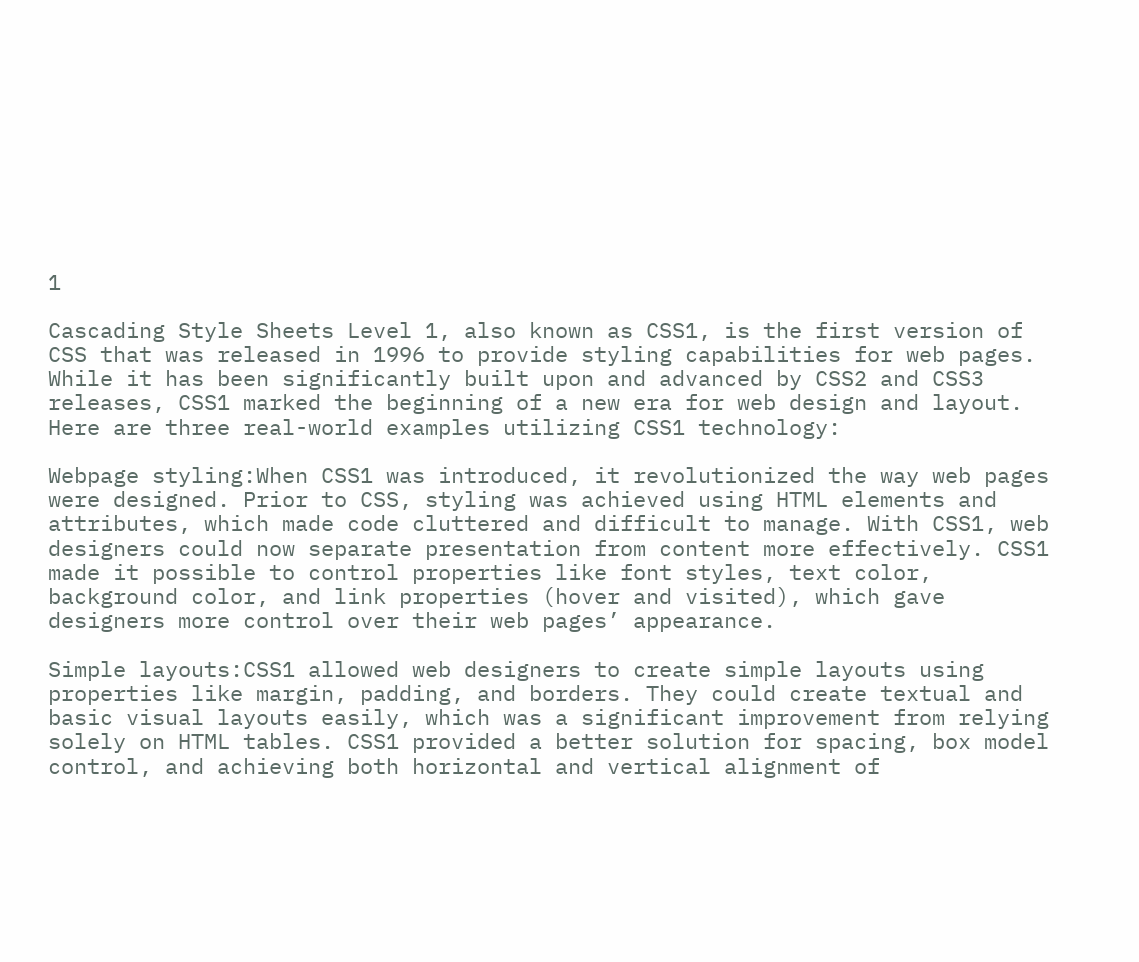1

Cascading Style Sheets Level 1, also known as CSS1, is the first version of CSS that was released in 1996 to provide styling capabilities for web pages. While it has been significantly built upon and advanced by CSS2 and CSS3 releases, CSS1 marked the beginning of a new era for web design and layout. Here are three real-world examples utilizing CSS1 technology:

Webpage styling:When CSS1 was introduced, it revolutionized the way web pages were designed. Prior to CSS, styling was achieved using HTML elements and attributes, which made code cluttered and difficult to manage. With CSS1, web designers could now separate presentation from content more effectively. CSS1 made it possible to control properties like font styles, text color, background color, and link properties (hover and visited), which gave designers more control over their web pages’ appearance.

Simple layouts:CSS1 allowed web designers to create simple layouts using properties like margin, padding, and borders. They could create textual and basic visual layouts easily, which was a significant improvement from relying solely on HTML tables. CSS1 provided a better solution for spacing, box model control, and achieving both horizontal and vertical alignment of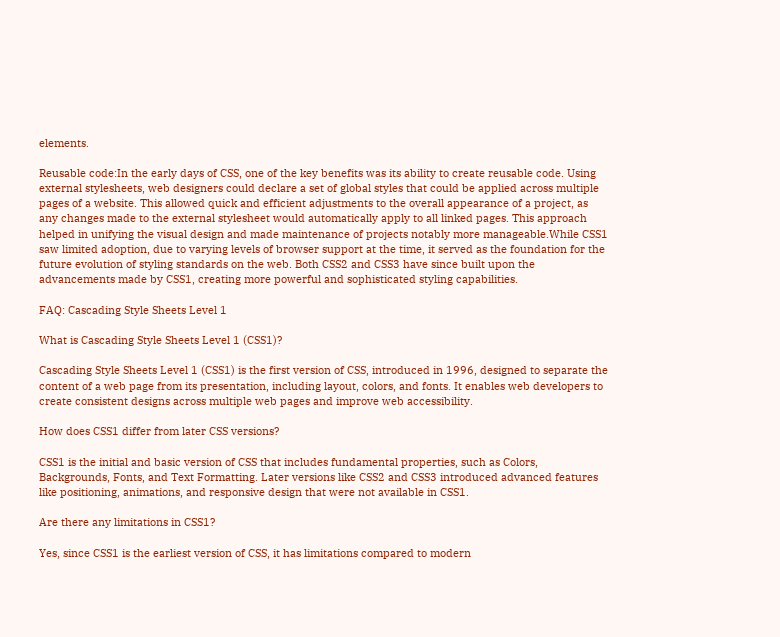elements.

Reusable code:In the early days of CSS, one of the key benefits was its ability to create reusable code. Using external stylesheets, web designers could declare a set of global styles that could be applied across multiple pages of a website. This allowed quick and efficient adjustments to the overall appearance of a project, as any changes made to the external stylesheet would automatically apply to all linked pages. This approach helped in unifying the visual design and made maintenance of projects notably more manageable.While CSS1 saw limited adoption, due to varying levels of browser support at the time, it served as the foundation for the future evolution of styling standards on the web. Both CSS2 and CSS3 have since built upon the advancements made by CSS1, creating more powerful and sophisticated styling capabilities.

FAQ: Cascading Style Sheets Level 1

What is Cascading Style Sheets Level 1 (CSS1)?

Cascading Style Sheets Level 1 (CSS1) is the first version of CSS, introduced in 1996, designed to separate the content of a web page from its presentation, including layout, colors, and fonts. It enables web developers to create consistent designs across multiple web pages and improve web accessibility.

How does CSS1 differ from later CSS versions?

CSS1 is the initial and basic version of CSS that includes fundamental properties, such as Colors, Backgrounds, Fonts, and Text Formatting. Later versions like CSS2 and CSS3 introduced advanced features like positioning, animations, and responsive design that were not available in CSS1.

Are there any limitations in CSS1?

Yes, since CSS1 is the earliest version of CSS, it has limitations compared to modern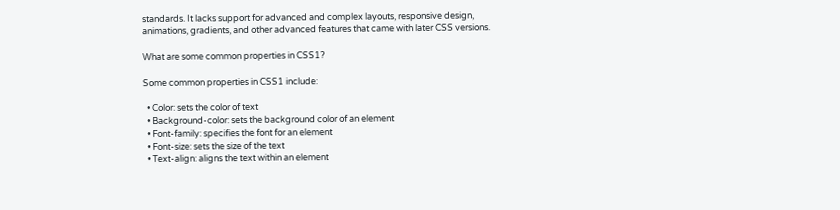standards. It lacks support for advanced and complex layouts, responsive design, animations, gradients, and other advanced features that came with later CSS versions.

What are some common properties in CSS1?

Some common properties in CSS1 include:

  • Color: sets the color of text
  • Background-color: sets the background color of an element
  • Font-family: specifies the font for an element
  • Font-size: sets the size of the text
  • Text-align: aligns the text within an element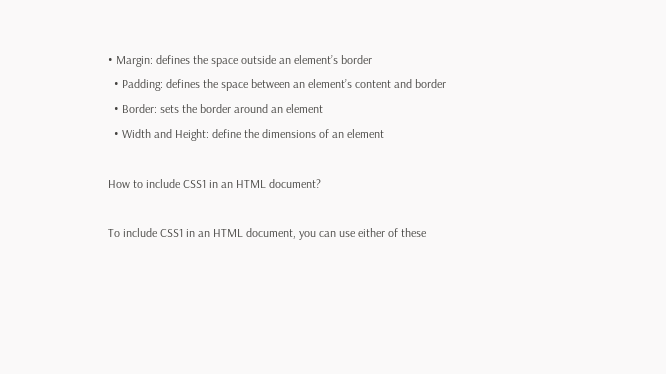• Margin: defines the space outside an element’s border
  • Padding: defines the space between an element’s content and border
  • Border: sets the border around an element
  • Width and Height: define the dimensions of an element

How to include CSS1 in an HTML document?

To include CSS1 in an HTML document, you can use either of these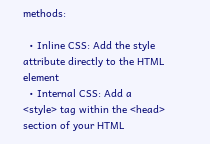methods:

  • Inline CSS: Add the style attribute directly to the HTML element
  • Internal CSS: Add a <style> tag within the <head> section of your HTML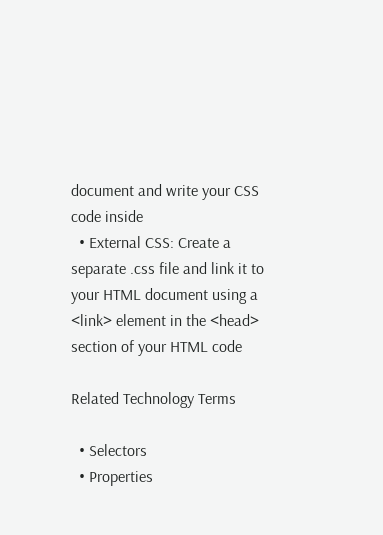document and write your CSS code inside
  • External CSS: Create a separate .css file and link it to your HTML document using a <link> element in the <head> section of your HTML code

Related Technology Terms

  • Selectors
  • Properties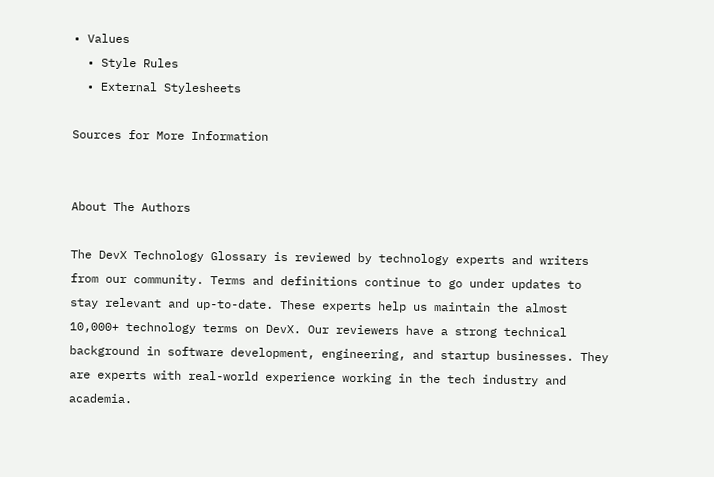• Values
  • Style Rules
  • External Stylesheets

Sources for More Information


About The Authors

The DevX Technology Glossary is reviewed by technology experts and writers from our community. Terms and definitions continue to go under updates to stay relevant and up-to-date. These experts help us maintain the almost 10,000+ technology terms on DevX. Our reviewers have a strong technical background in software development, engineering, and startup businesses. They are experts with real-world experience working in the tech industry and academia.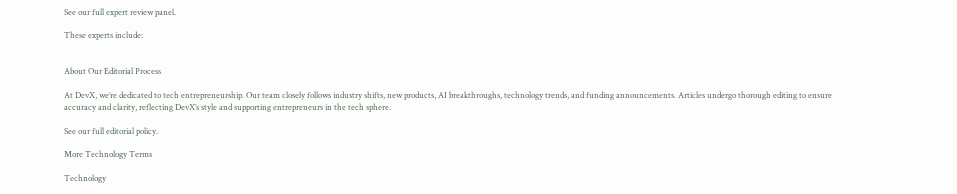See our full expert review panel.

These experts include:


About Our Editorial Process

At DevX, we’re dedicated to tech entrepreneurship. Our team closely follows industry shifts, new products, AI breakthroughs, technology trends, and funding announcements. Articles undergo thorough editing to ensure accuracy and clarity, reflecting DevX’s style and supporting entrepreneurs in the tech sphere.

See our full editorial policy.

More Technology Terms

Technology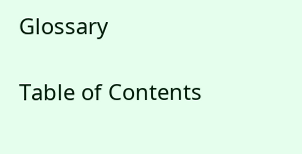Glossary

Table of Contents